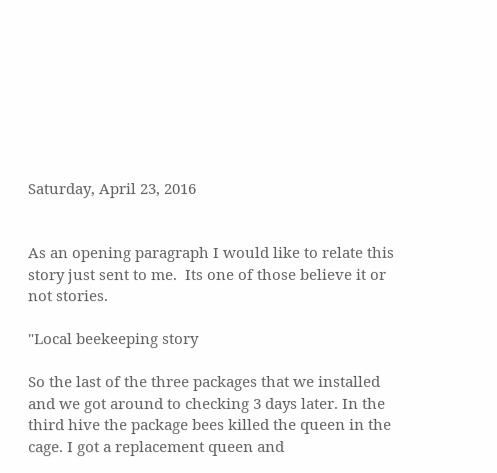Saturday, April 23, 2016


As an opening paragraph I would like to relate this story just sent to me.  Its one of those believe it or not stories.

"Local beekeeping story

So the last of the three packages that we installed and we got around to checking 3 days later. In the third hive the package bees killed the queen in the cage. I got a replacement queen and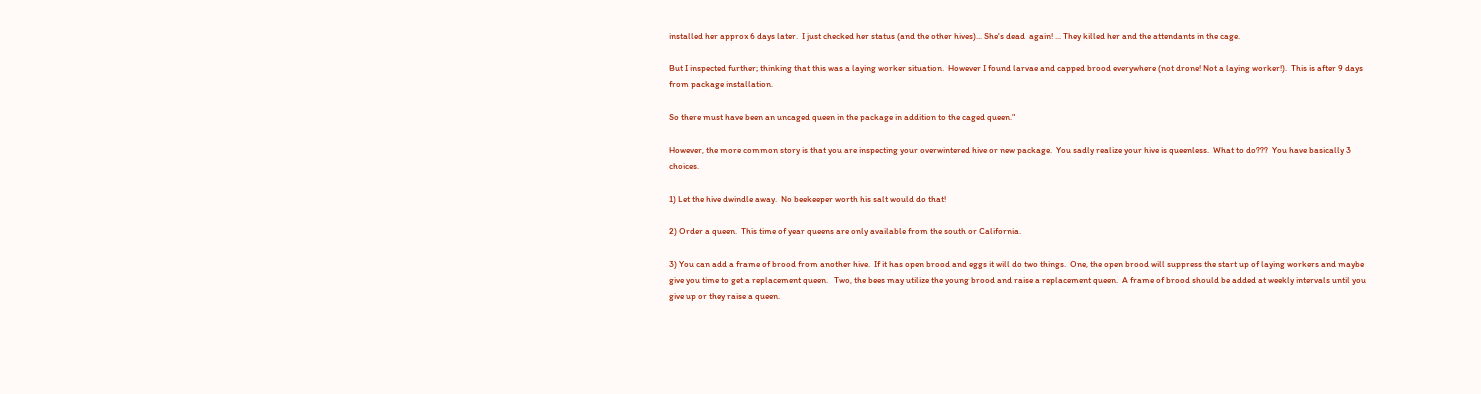installed her approx 6 days later.  I just checked her status (and the other hives)... She's dead  again! ... They killed her and the attendants in the cage.

But I inspected further; thinking that this was a laying worker situation.  However I found larvae and capped brood everywhere (not drone! Not a laying worker!).  This is after 9 days from package installation.

So there must have been an uncaged queen in the package in addition to the caged queen."

However, the more common story is that you are inspecting your overwintered hive or new package.  You sadly realize your hive is queenless.  What to do???  You have basically 3 choices.

1) Let the hive dwindle away.  No beekeeper worth his salt would do that!

2) Order a queen.  This time of year queens are only available from the south or California.

3) You can add a frame of brood from another hive.  If it has open brood and eggs it will do two things.  One, the open brood will suppress the start up of laying workers and maybe give you time to get a replacement queen.   Two, the bees may utilize the young brood and raise a replacement queen.  A frame of brood should be added at weekly intervals until you give up or they raise a queen.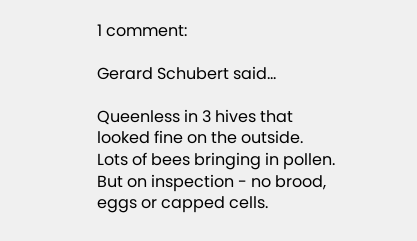1 comment:

Gerard Schubert said...

Queenless in 3 hives that looked fine on the outside. Lots of bees bringing in pollen. But on inspection - no brood, eggs or capped cells.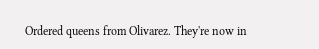Ordered queens from Olivarez. They're now in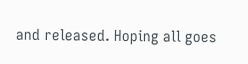and released. Hoping all goes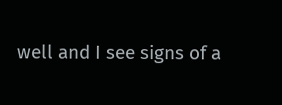well and I see signs of a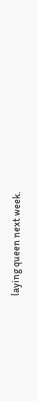laying queen next week.